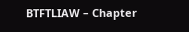BTFTLIAW – Chapter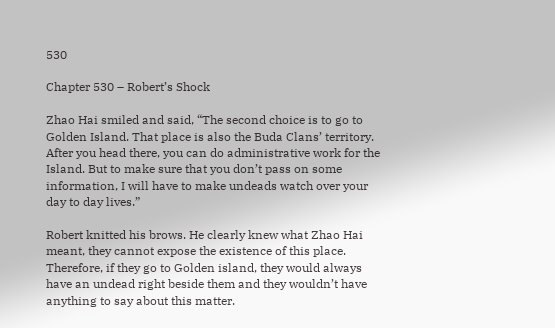530

Chapter 530 – Robert’s Shock

Zhao Hai smiled and said, “The second choice is to go to Golden Island. That place is also the Buda Clans’ territory. After you head there, you can do administrative work for the Island. But to make sure that you don’t pass on some information, I will have to make undeads watch over your day to day lives.”

Robert knitted his brows. He clearly knew what Zhao Hai meant, they cannot expose the existence of this place. Therefore, if they go to Golden island, they would always have an undead right beside them and they wouldn’t have anything to say about this matter.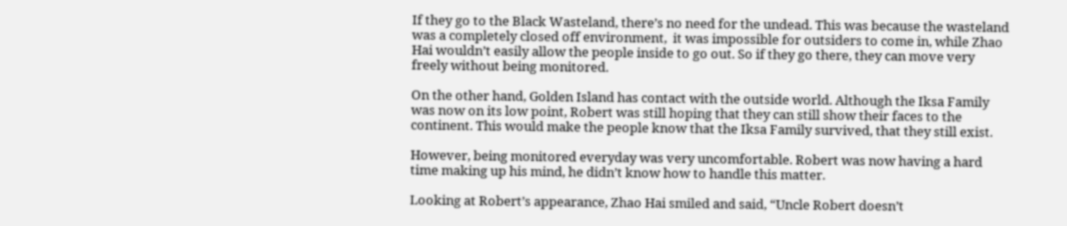If they go to the Black Wasteland, there’s no need for the undead. This was because the wasteland was a completely closed off environment,  it was impossible for outsiders to come in, while Zhao Hai wouldn’t easily allow the people inside to go out. So if they go there, they can move very freely without being monitored.

On the other hand, Golden Island has contact with the outside world. Although the Iksa Family was now on its low point, Robert was still hoping that they can still show their faces to the continent. This would make the people know that the Iksa Family survived, that they still exist.

However, being monitored everyday was very uncomfortable. Robert was now having a hard time making up his mind, he didn’t know how to handle this matter.

Looking at Robert’s appearance, Zhao Hai smiled and said, “Uncle Robert doesn’t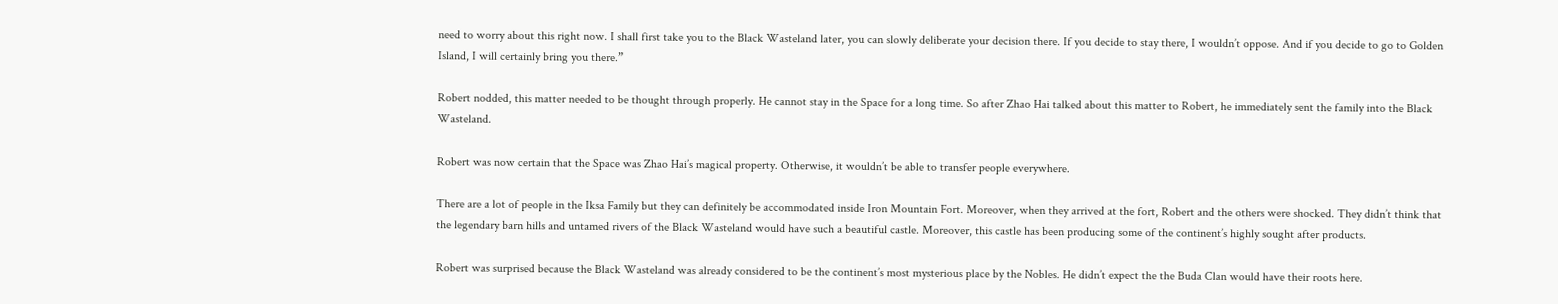need to worry about this right now. I shall first take you to the Black Wasteland later, you can slowly deliberate your decision there. If you decide to stay there, I wouldn’t oppose. And if you decide to go to Golden Island, I will certainly bring you there.”

Robert nodded, this matter needed to be thought through properly. He cannot stay in the Space for a long time. So after Zhao Hai talked about this matter to Robert, he immediately sent the family into the Black Wasteland.

Robert was now certain that the Space was Zhao Hai’s magical property. Otherwise, it wouldn’t be able to transfer people everywhere.

There are a lot of people in the Iksa Family but they can definitely be accommodated inside Iron Mountain Fort. Moreover, when they arrived at the fort, Robert and the others were shocked. They didn’t think that the legendary barn hills and untamed rivers of the Black Wasteland would have such a beautiful castle. Moreover, this castle has been producing some of the continent’s highly sought after products.

Robert was surprised because the Black Wasteland was already considered to be the continent’s most mysterious place by the Nobles. He didn’t expect the the Buda Clan would have their roots here.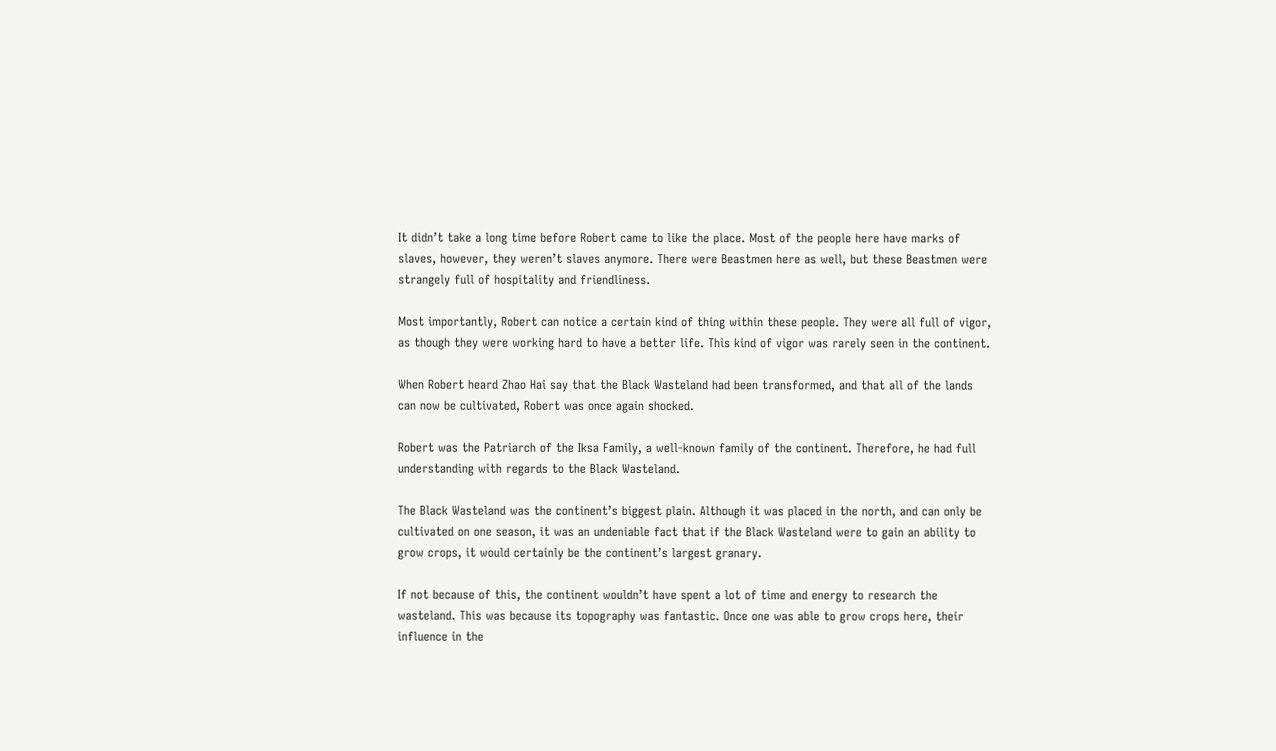It didn’t take a long time before Robert came to like the place. Most of the people here have marks of slaves, however, they weren’t slaves anymore. There were Beastmen here as well, but these Beastmen were strangely full of hospitality and friendliness.

Most importantly, Robert can notice a certain kind of thing within these people. They were all full of vigor, as though they were working hard to have a better life. This kind of vigor was rarely seen in the continent.

When Robert heard Zhao Hai say that the Black Wasteland had been transformed, and that all of the lands can now be cultivated, Robert was once again shocked.

Robert was the Patriarch of the Iksa Family, a well-known family of the continent. Therefore, he had full understanding with regards to the Black Wasteland.

The Black Wasteland was the continent’s biggest plain. Although it was placed in the north, and can only be cultivated on one season, it was an undeniable fact that if the Black Wasteland were to gain an ability to grow crops, it would certainly be the continent’s largest granary.

If not because of this, the continent wouldn’t have spent a lot of time and energy to research the wasteland. This was because its topography was fantastic. Once one was able to grow crops here, their influence in the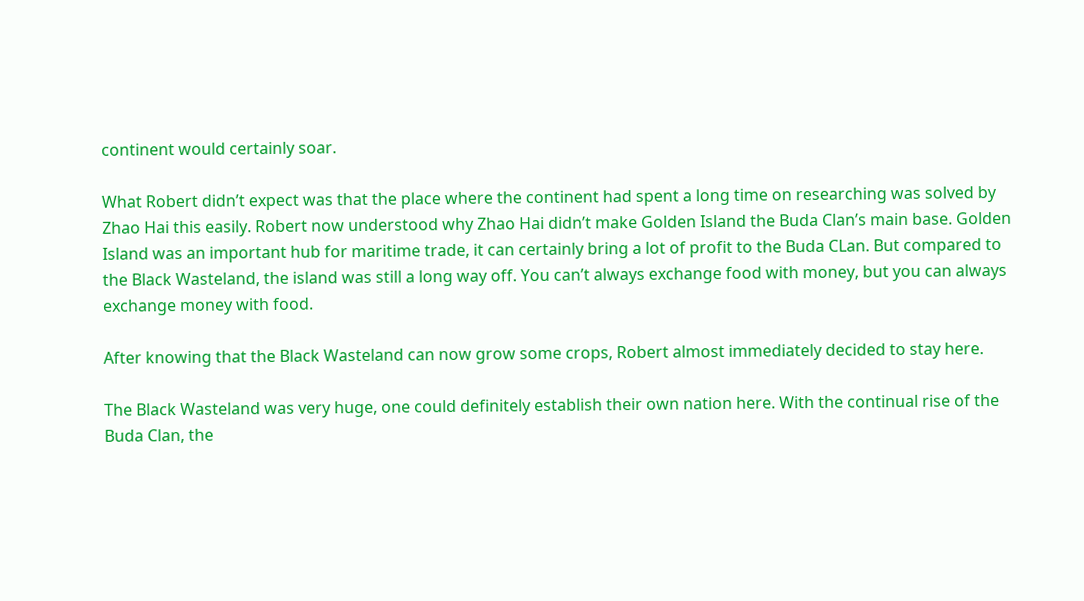continent would certainly soar.

What Robert didn’t expect was that the place where the continent had spent a long time on researching was solved by Zhao Hai this easily. Robert now understood why Zhao Hai didn’t make Golden Island the Buda Clan’s main base. Golden Island was an important hub for maritime trade, it can certainly bring a lot of profit to the Buda CLan. But compared to the Black Wasteland, the island was still a long way off. You can’t always exchange food with money, but you can always exchange money with food.

After knowing that the Black Wasteland can now grow some crops, Robert almost immediately decided to stay here.

The Black Wasteland was very huge, one could definitely establish their own nation here. With the continual rise of the Buda Clan, the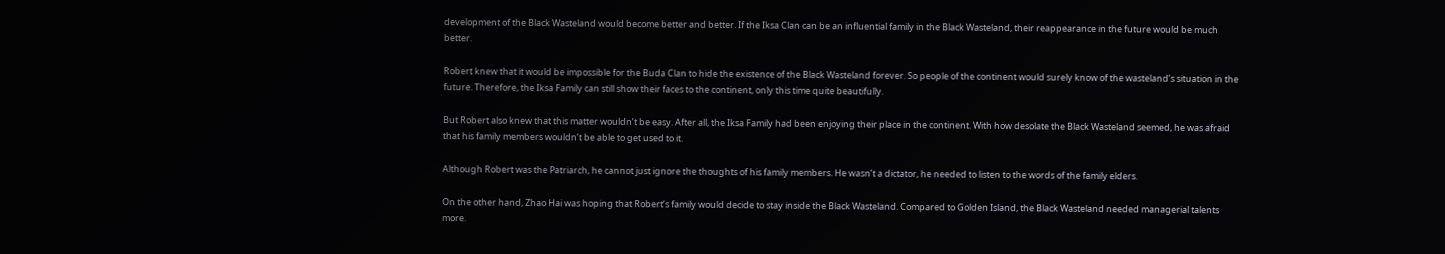development of the Black Wasteland would become better and better. If the Iksa Clan can be an influential family in the Black Wasteland, their reappearance in the future would be much better.

Robert knew that it would be impossible for the Buda Clan to hide the existence of the Black Wasteland forever. So people of the continent would surely know of the wasteland’s situation in the future. Therefore, the Iksa Family can still show their faces to the continent, only this time quite beautifully.

But Robert also knew that this matter wouldn’t be easy. After all, the Iksa Family had been enjoying their place in the continent. With how desolate the Black Wasteland seemed, he was afraid that his family members wouldn’t be able to get used to it.

Although Robert was the Patriarch, he cannot just ignore the thoughts of his family members. He wasn’t a dictator, he needed to listen to the words of the family elders.

On the other hand, Zhao Hai was hoping that Robert’s family would decide to stay inside the Black Wasteland. Compared to Golden Island, the Black Wasteland needed managerial talents more.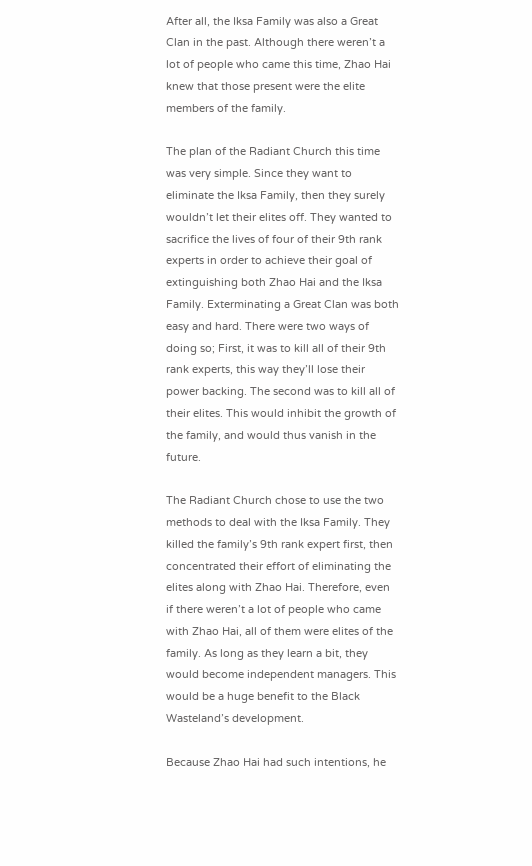After all, the Iksa Family was also a Great Clan in the past. Although there weren’t a lot of people who came this time, Zhao Hai knew that those present were the elite members of the family.

The plan of the Radiant Church this time was very simple. Since they want to eliminate the Iksa Family, then they surely wouldn’t let their elites off. They wanted to sacrifice the lives of four of their 9th rank experts in order to achieve their goal of extinguishing both Zhao Hai and the Iksa Family. Exterminating a Great Clan was both easy and hard. There were two ways of doing so; First, it was to kill all of their 9th rank experts, this way they’ll lose their power backing. The second was to kill all of their elites. This would inhibit the growth of the family, and would thus vanish in the future.

The Radiant Church chose to use the two methods to deal with the Iksa Family. They killed the family’s 9th rank expert first, then concentrated their effort of eliminating the elites along with Zhao Hai. Therefore, even if there weren’t a lot of people who came with Zhao Hai, all of them were elites of the family. As long as they learn a bit, they would become independent managers. This would be a huge benefit to the Black Wasteland’s development.

Because Zhao Hai had such intentions, he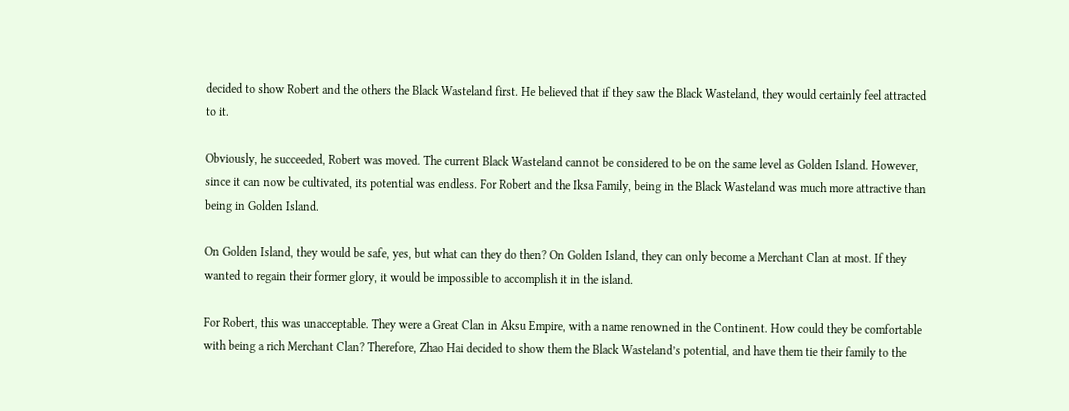decided to show Robert and the others the Black Wasteland first. He believed that if they saw the Black Wasteland, they would certainly feel attracted to it.

Obviously, he succeeded, Robert was moved. The current Black Wasteland cannot be considered to be on the same level as Golden Island. However, since it can now be cultivated, its potential was endless. For Robert and the Iksa Family, being in the Black Wasteland was much more attractive than being in Golden Island.

On Golden Island, they would be safe, yes, but what can they do then? On Golden Island, they can only become a Merchant Clan at most. If they wanted to regain their former glory, it would be impossible to accomplish it in the island.

For Robert, this was unacceptable. They were a Great Clan in Aksu Empire, with a name renowned in the Continent. How could they be comfortable with being a rich Merchant Clan? Therefore, Zhao Hai decided to show them the Black Wasteland’s potential, and have them tie their family to the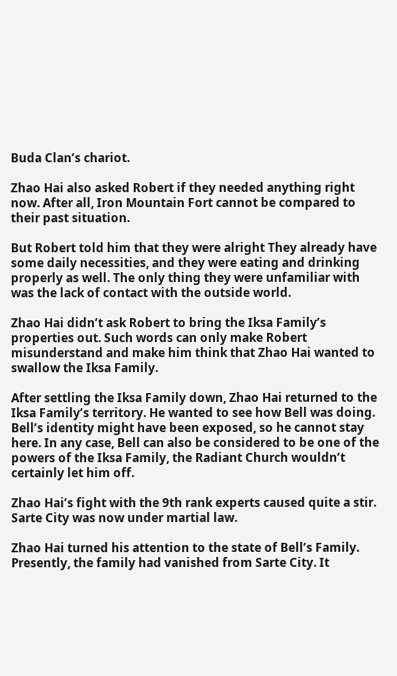Buda Clan’s chariot.

Zhao Hai also asked Robert if they needed anything right now. After all, Iron Mountain Fort cannot be compared to their past situation.

But Robert told him that they were alright They already have some daily necessities, and they were eating and drinking properly as well. The only thing they were unfamiliar with was the lack of contact with the outside world.

Zhao Hai didn’t ask Robert to bring the Iksa Family’s properties out. Such words can only make Robert misunderstand and make him think that Zhao Hai wanted to swallow the Iksa Family.

After settling the Iksa Family down, Zhao Hai returned to the Iksa Family’s territory. He wanted to see how Bell was doing. Bell’s identity might have been exposed, so he cannot stay here. In any case, Bell can also be considered to be one of the powers of the Iksa Family, the Radiant Church wouldn’t certainly let him off.

Zhao Hai’s fight with the 9th rank experts caused quite a stir. Sarte City was now under martial law.

Zhao Hai turned his attention to the state of Bell’s Family. Presently, the family had vanished from Sarte City. It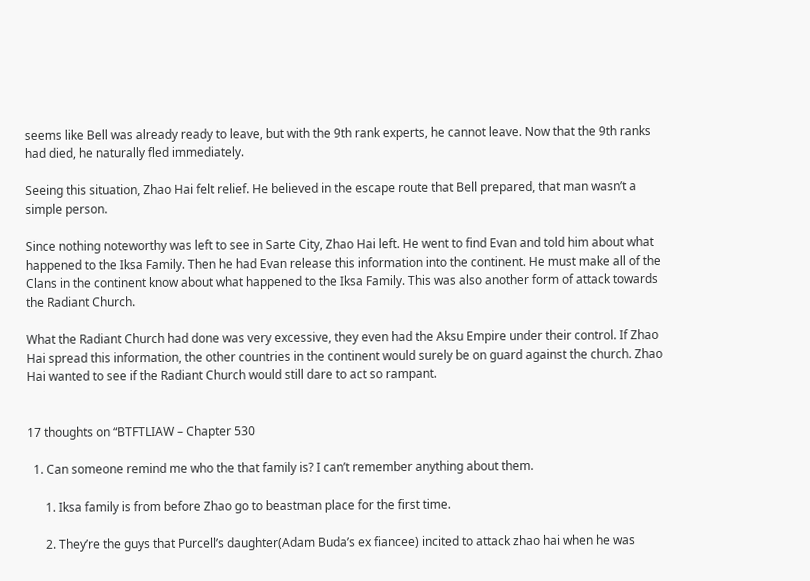seems like Bell was already ready to leave, but with the 9th rank experts, he cannot leave. Now that the 9th ranks had died, he naturally fled immediately.

Seeing this situation, Zhao Hai felt relief. He believed in the escape route that Bell prepared, that man wasn’t a simple person.

Since nothing noteworthy was left to see in Sarte City, Zhao Hai left. He went to find Evan and told him about what happened to the Iksa Family. Then he had Evan release this information into the continent. He must make all of the Clans in the continent know about what happened to the Iksa Family. This was also another form of attack towards the Radiant Church.

What the Radiant Church had done was very excessive, they even had the Aksu Empire under their control. If Zhao Hai spread this information, the other countries in the continent would surely be on guard against the church. Zhao Hai wanted to see if the Radiant Church would still dare to act so rampant.


17 thoughts on “BTFTLIAW – Chapter 530

  1. Can someone remind me who the that family is? I can’t remember anything about them.

      1. Iksa family is from before Zhao go to beastman place for the first time.

      2. They’re the guys that Purcell’s daughter(Adam Buda’s ex fiancee) incited to attack zhao hai when he was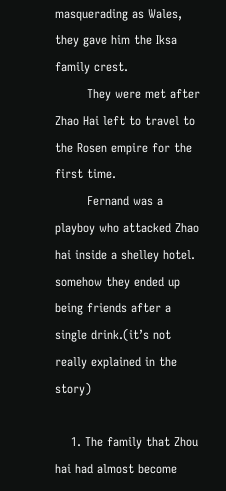masquerading as Wales, they gave him the Iksa family crest.
        They were met after Zhao Hai left to travel to the Rosen empire for the first time.
        Fernand was a playboy who attacked Zhao hai inside a shelley hotel. somehow they ended up being friends after a single drink.(it’s not really explained in the story)

    1. The family that Zhou hai had almost become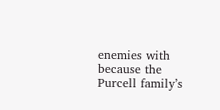enemies with because the Purcell family’s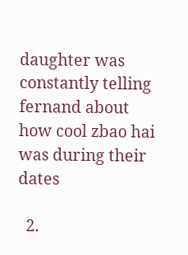daughter was constantly telling fernand about how cool zbao hai was during their dates

  2.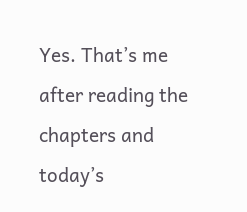Yes. That’s me after reading the chapters and today’s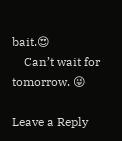bait.😍
    Can’t wait for tomorrow. 😜

Leave a Reply